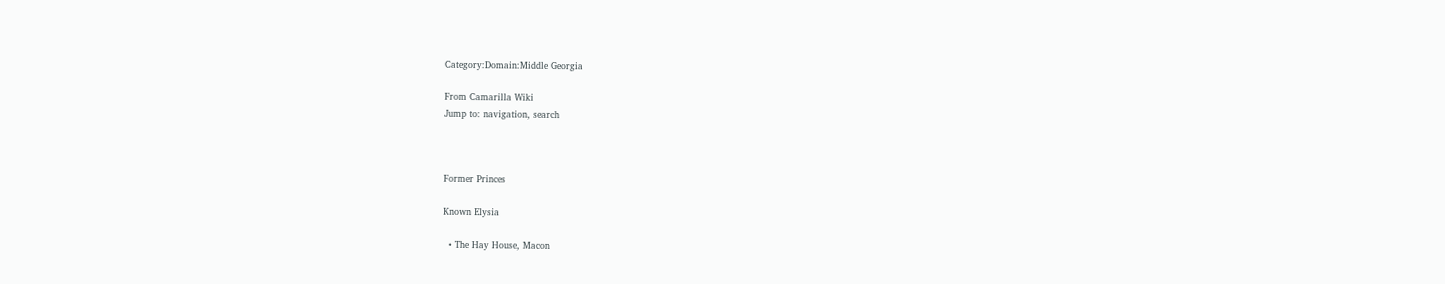Category:Domain:Middle Georgia

From Camarilla Wiki
Jump to: navigation, search



Former Princes

Known Elysia

  • The Hay House, Macon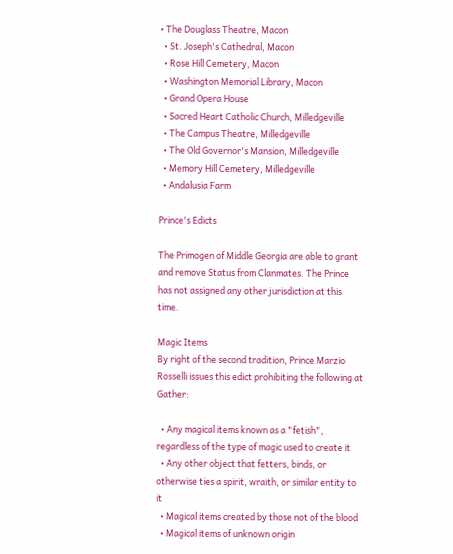• The Douglass Theatre, Macon
  • St. Joseph's Cathedral, Macon
  • Rose Hill Cemetery, Macon
  • Washington Memorial Library, Macon
  • Grand Opera House
  • Sacred Heart Catholic Church, Milledgeville
  • The Campus Theatre, Milledgeville
  • The Old Governor's Mansion, Milledgeville
  • Memory Hill Cemetery, Milledgeville
  • Andalusia Farm

Prince's Edicts

The Primogen of Middle Georgia are able to grant and remove Status from Clanmates. The Prince has not assigned any other jurisdiction at this time.

Magic Items
By right of the second tradition, Prince Marzio Rosselli issues this edict prohibiting the following at Gather:

  • Any magical items known as a "fetish", regardless of the type of magic used to create it
  • Any other object that fetters, binds, or otherwise ties a spirit, wraith, or similar entity to it
  • Magical items created by those not of the blood
  • Magical items of unknown origin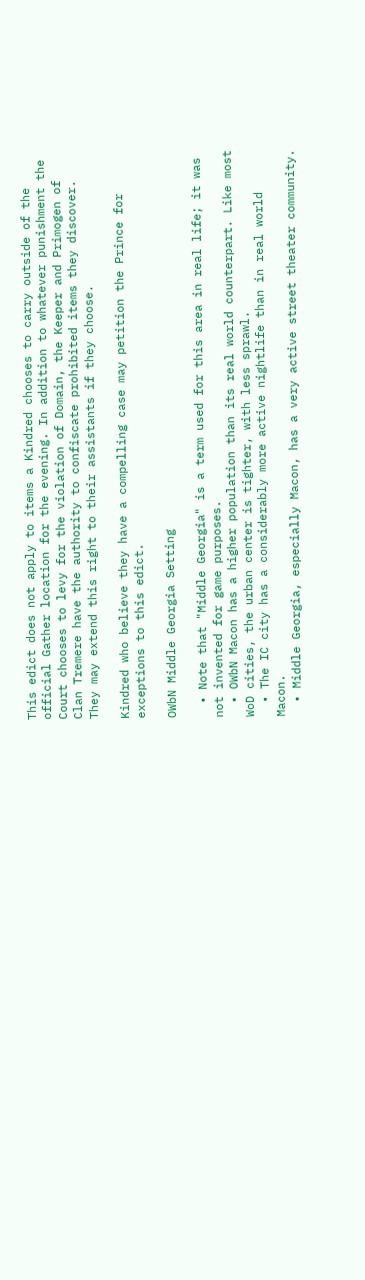This edict does not apply to items a Kindred chooses to carry outside of the official Gather location for the evening. In addition to whatever punishment the Court chooses to levy for the violation of Domain, the Keeper and Primogen of Clan Tremere have the authority to confiscate prohibited items they discover. They may extend this right to their assistants if they choose.

Kindred who believe they have a compelling case may petition the Prince for exceptions to this edict.

OWbN Middle Georgia Setting

  • Note that "Middle Georgia" is a term used for this area in real life; it was not invented for game purposes.
  • OWbN Macon has a higher population than its real world counterpart. Like most WoD cities, the urban center is tighter, with less sprawl.
  • The IC city has a considerably more active nightlife than in real world Macon.
  • Middle Georgia, especially Macon, has a very active street theater community.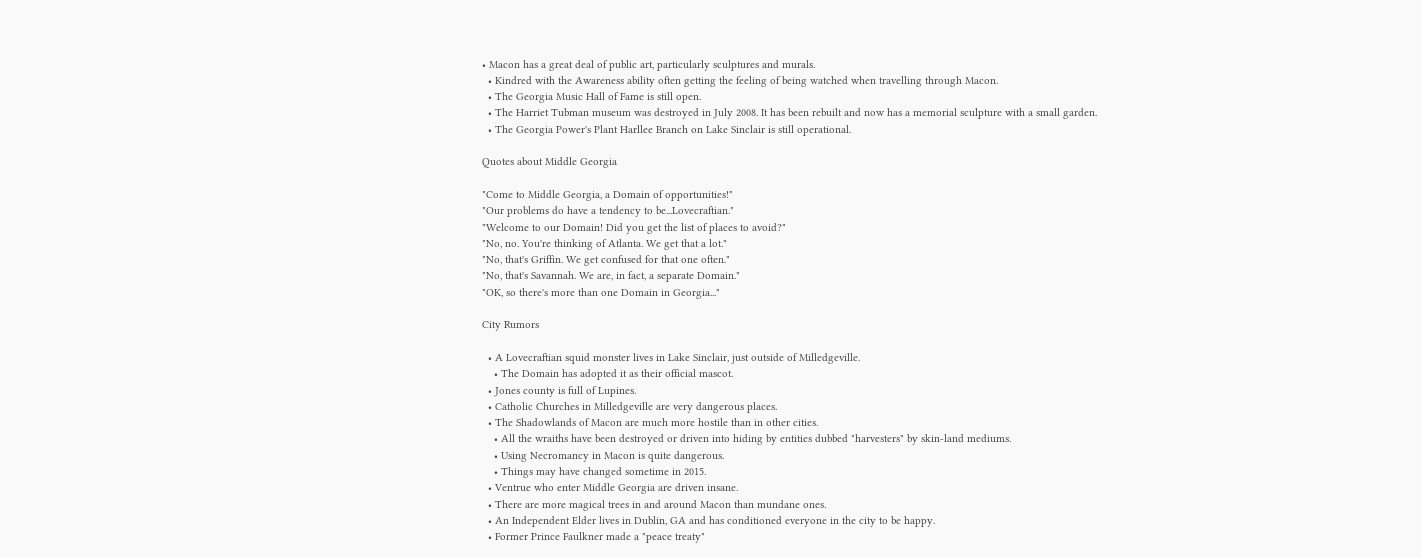• Macon has a great deal of public art, particularly sculptures and murals.
  • Kindred with the Awareness ability often getting the feeling of being watched when travelling through Macon.
  • The Georgia Music Hall of Fame is still open.
  • The Harriet Tubman museum was destroyed in July 2008. It has been rebuilt and now has a memorial sculpture with a small garden.
  • The Georgia Power's Plant Harllee Branch on Lake Sinclair is still operational.

Quotes about Middle Georgia

"Come to Middle Georgia, a Domain of opportunities!"
"Our problems do have a tendency to be...Lovecraftian."
"Welcome to our Domain! Did you get the list of places to avoid?"
"No, no. You're thinking of Atlanta. We get that a lot."
"No, that's Griffin. We get confused for that one often."
"No, that's Savannah. We are, in fact, a separate Domain."
"OK, so there's more than one Domain in Georgia..."

City Rumors

  • A Lovecraftian squid monster lives in Lake Sinclair, just outside of Milledgeville.
    • The Domain has adopted it as their official mascot.
  • Jones county is full of Lupines.
  • Catholic Churches in Milledgeville are very dangerous places.
  • The Shadowlands of Macon are much more hostile than in other cities.
    • All the wraiths have been destroyed or driven into hiding by entities dubbed "harvesters" by skin-land mediums.
    • Using Necromancy in Macon is quite dangerous.
    • Things may have changed sometime in 2015.
  • Ventrue who enter Middle Georgia are driven insane.
  • There are more magical trees in and around Macon than mundane ones.
  • An Independent Elder lives in Dublin, GA and has conditioned everyone in the city to be happy.
  • Former Prince Faulkner made a "peace treaty"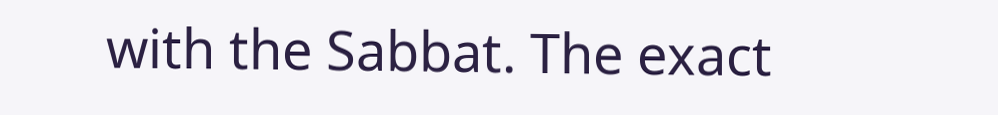with the Sabbat. The exact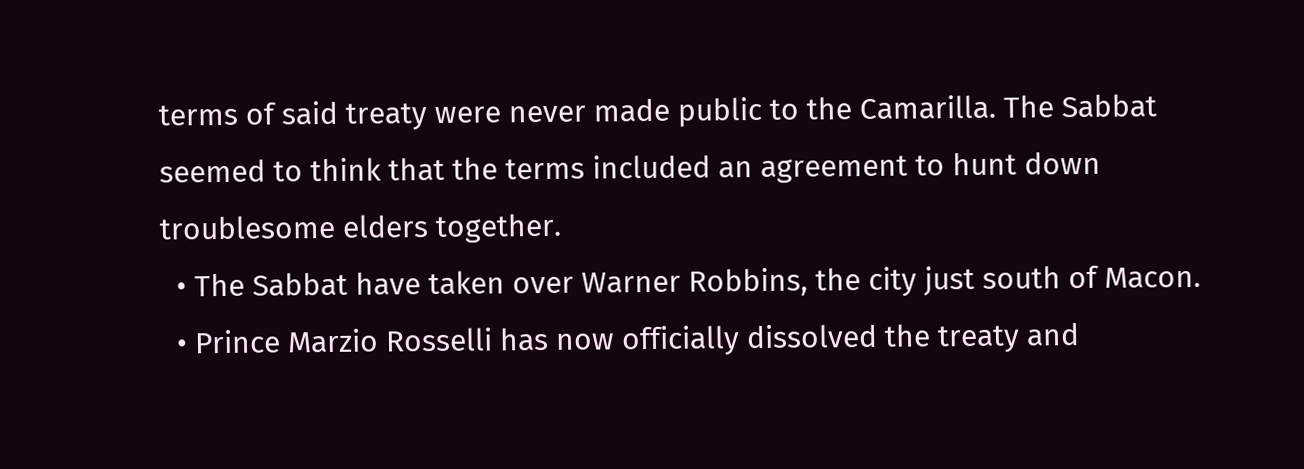terms of said treaty were never made public to the Camarilla. The Sabbat seemed to think that the terms included an agreement to hunt down troublesome elders together.
  • The Sabbat have taken over Warner Robbins, the city just south of Macon.
  • Prince Marzio Rosselli has now officially dissolved the treaty and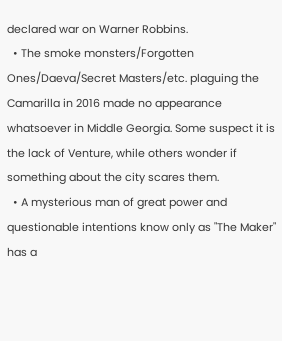declared war on Warner Robbins.
  • The smoke monsters/Forgotten Ones/Daeva/Secret Masters/etc. plaguing the Camarilla in 2016 made no appearance whatsoever in Middle Georgia. Some suspect it is the lack of Venture, while others wonder if something about the city scares them.
  • A mysterious man of great power and questionable intentions know only as "The Maker" has a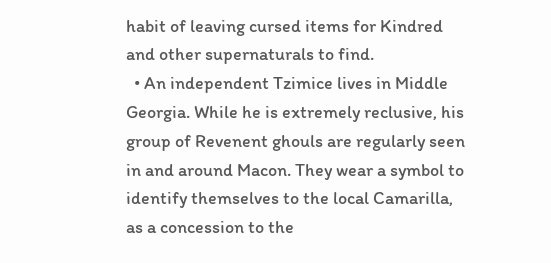habit of leaving cursed items for Kindred and other supernaturals to find.
  • An independent Tzimice lives in Middle Georgia. While he is extremely reclusive, his group of Revenent ghouls are regularly seen in and around Macon. They wear a symbol to identify themselves to the local Camarilla, as a concession to the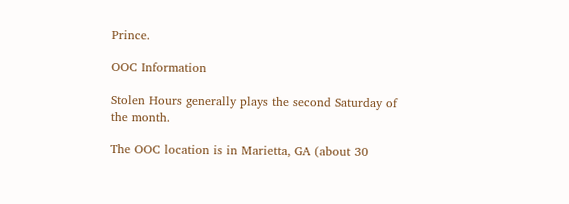Prince.

OOC Information

Stolen Hours generally plays the second Saturday of the month.

The OOC location is in Marietta, GA (about 30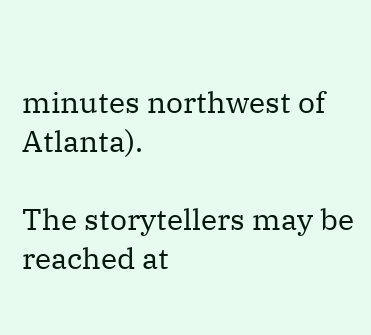minutes northwest of Atlanta).

The storytellers may be reached at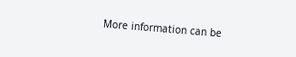More information can be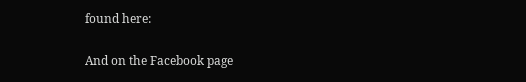found here:

And on the Facebook page